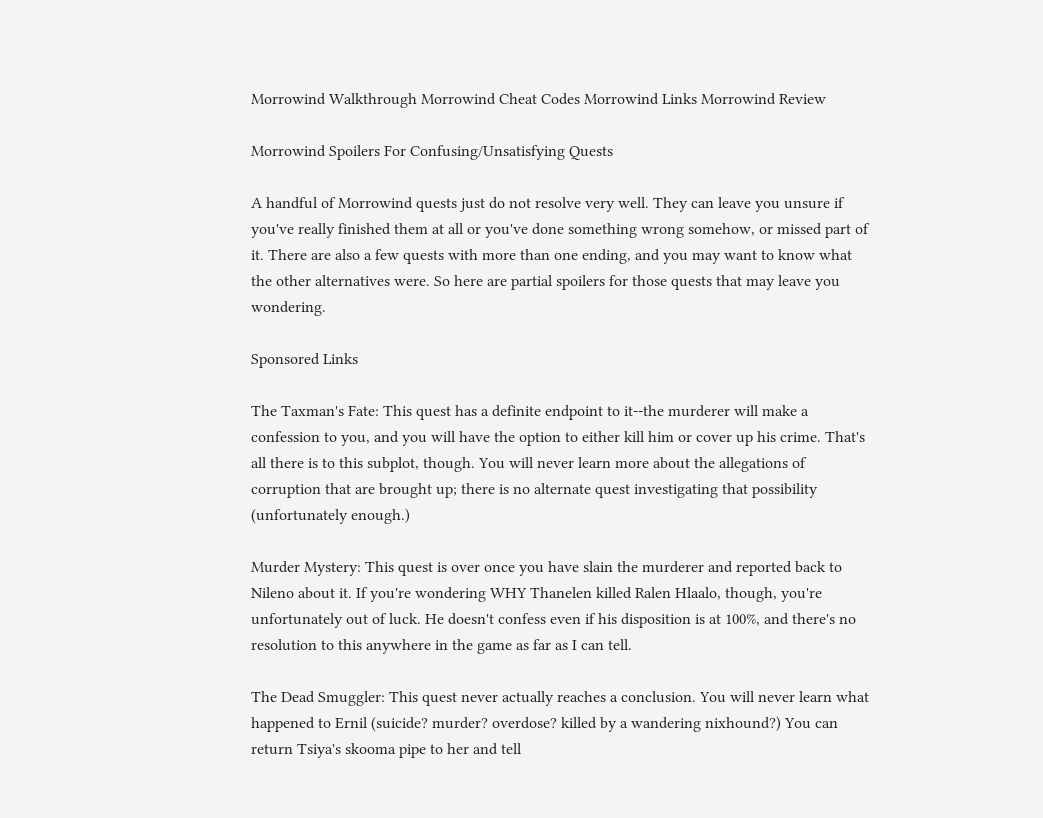Morrowind Walkthrough Morrowind Cheat Codes Morrowind Links Morrowind Review

Morrowind Spoilers For Confusing/Unsatisfying Quests

A handful of Morrowind quests just do not resolve very well. They can leave you unsure if you've really finished them at all or you've done something wrong somehow, or missed part of it. There are also a few quests with more than one ending, and you may want to know what the other alternatives were. So here are partial spoilers for those quests that may leave you wondering.

Sponsored Links

The Taxman's Fate: This quest has a definite endpoint to it--the murderer will make a confession to you, and you will have the option to either kill him or cover up his crime. That's all there is to this subplot, though. You will never learn more about the allegations of corruption that are brought up; there is no alternate quest investigating that possibility (unfortunately enough.)

Murder Mystery: This quest is over once you have slain the murderer and reported back to Nileno about it. If you're wondering WHY Thanelen killed Ralen Hlaalo, though, you're unfortunately out of luck. He doesn't confess even if his disposition is at 100%, and there's no resolution to this anywhere in the game as far as I can tell.

The Dead Smuggler: This quest never actually reaches a conclusion. You will never learn what happened to Ernil (suicide? murder? overdose? killed by a wandering nixhound?) You can return Tsiya's skooma pipe to her and tell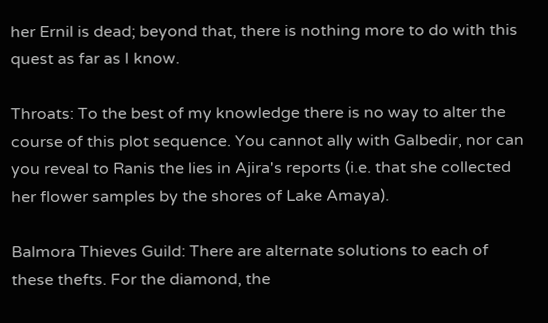her Ernil is dead; beyond that, there is nothing more to do with this quest as far as I know.

Throats: To the best of my knowledge there is no way to alter the course of this plot sequence. You cannot ally with Galbedir, nor can you reveal to Ranis the lies in Ajira's reports (i.e. that she collected her flower samples by the shores of Lake Amaya).

Balmora Thieves Guild: There are alternate solutions to each of these thefts. For the diamond, the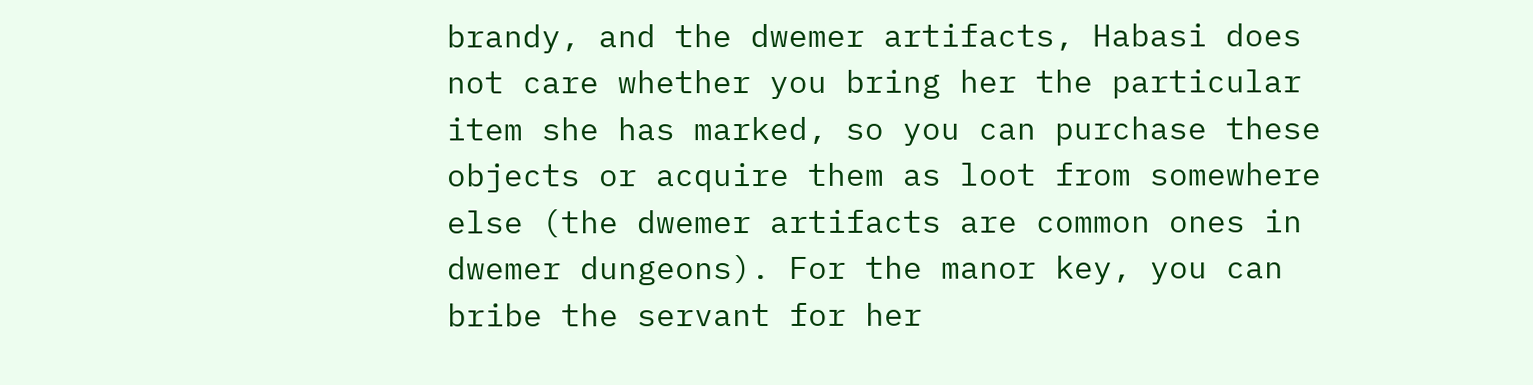brandy, and the dwemer artifacts, Habasi does not care whether you bring her the particular item she has marked, so you can purchase these objects or acquire them as loot from somewhere else (the dwemer artifacts are common ones in dwemer dungeons). For the manor key, you can bribe the servant for her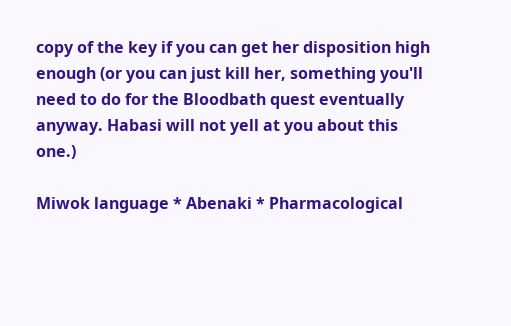copy of the key if you can get her disposition high enough (or you can just kill her, something you'll need to do for the Bloodbath quest eventually anyway. Habasi will not yell at you about this one.)

Miwok language * Abenaki * Pharmacological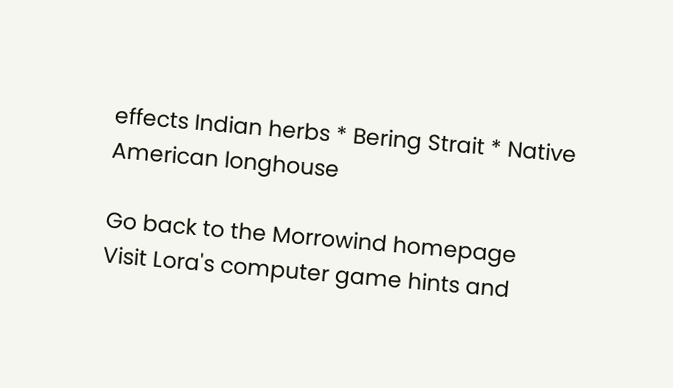effects Indian herbs * Bering Strait * Native American longhouse

Go back to the Morrowind homepage
Visit Lora's computer game hints and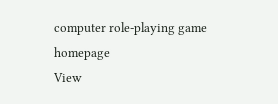computer role-playing game homepage
View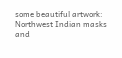some beautiful artwork: Northwest Indian masks and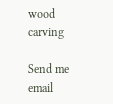wood carving

Send me email